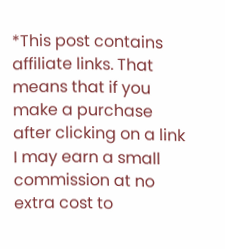*This post contains affiliate links. That means that if you make a purchase after clicking on a link I may earn a small commission at no extra cost to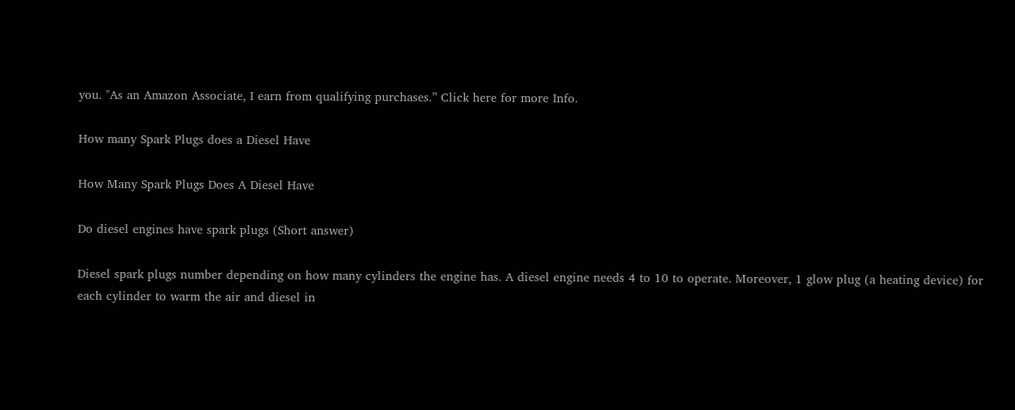you. "As an Amazon Associate, I earn from qualifying purchases.” Click here for more Info.

How many Spark Plugs does a Diesel Have

How Many Spark Plugs Does A Diesel Have

Do diesel engines have spark plugs (Short answer)

Diesel spark plugs number depending on how many cylinders the engine has. A diesel engine needs 4 to 10 to operate. Moreover, 1 glow plug (a heating device) for each cylinder to warm the air and diesel in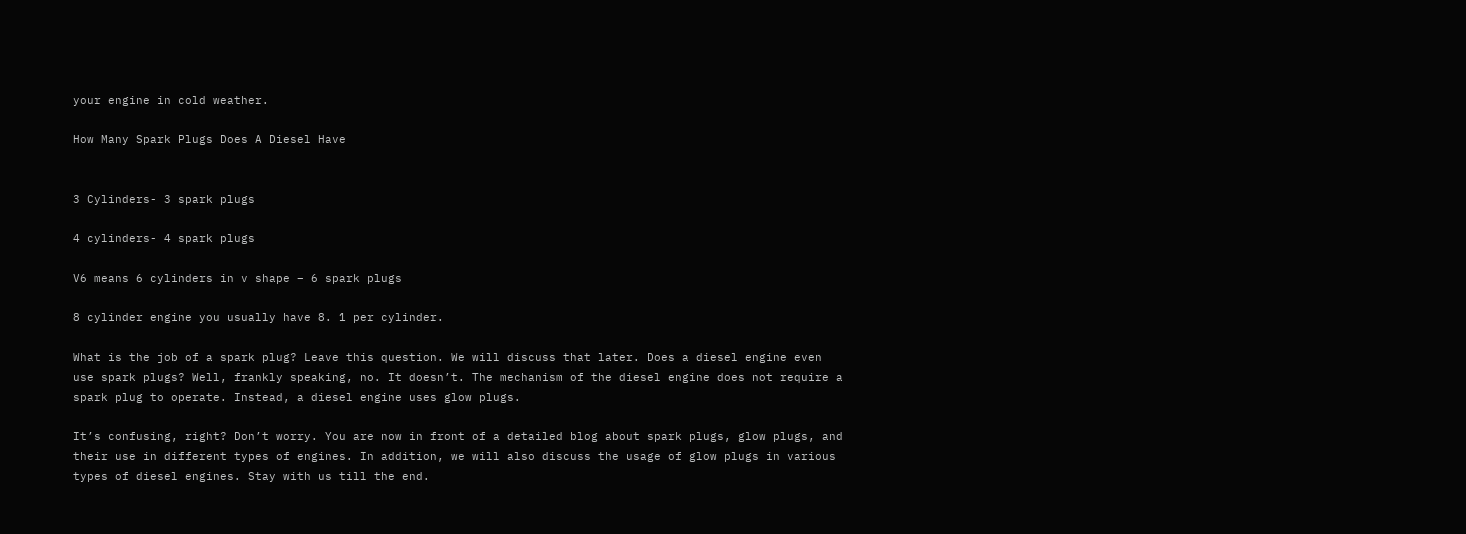your engine in cold weather.

How Many Spark Plugs Does A Diesel Have


3 Cylinders- 3 spark plugs

4 cylinders- 4 spark plugs

V6 means 6 cylinders in v shape – 6 spark plugs

8 cylinder engine you usually have 8. 1 per cylinder.

What is the job of a spark plug? Leave this question. We will discuss that later. Does a diesel engine even use spark plugs? Well, frankly speaking, no. It doesn’t. The mechanism of the diesel engine does not require a spark plug to operate. Instead, a diesel engine uses glow plugs.

It’s confusing, right? Don’t worry. You are now in front of a detailed blog about spark plugs, glow plugs, and their use in different types of engines. In addition, we will also discuss the usage of glow plugs in various types of diesel engines. Stay with us till the end.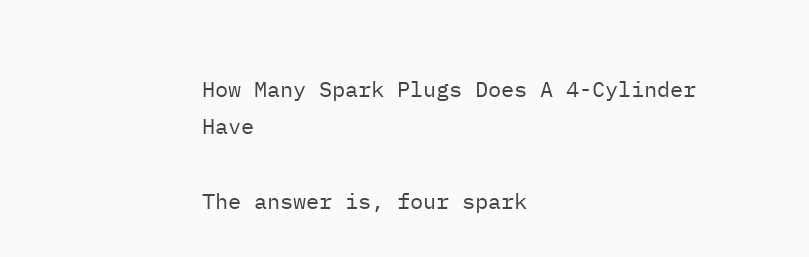How Many Spark Plugs Does A 4-Cylinder Have

The answer is, four spark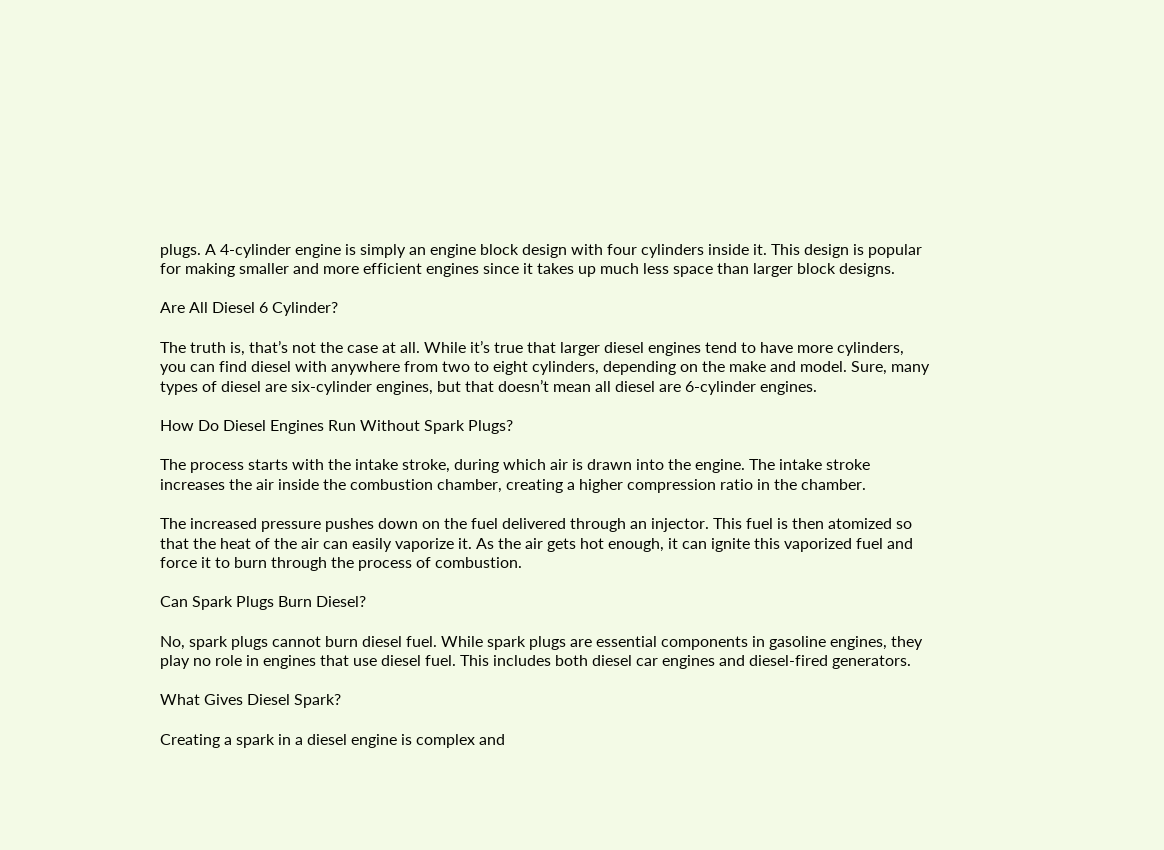plugs. A 4-cylinder engine is simply an engine block design with four cylinders inside it. This design is popular for making smaller and more efficient engines since it takes up much less space than larger block designs.

Are All Diesel 6 Cylinder?

The truth is, that’s not the case at all. While it’s true that larger diesel engines tend to have more cylinders, you can find diesel with anywhere from two to eight cylinders, depending on the make and model. Sure, many types of diesel are six-cylinder engines, but that doesn’t mean all diesel are 6-cylinder engines.

How Do Diesel Engines Run Without Spark Plugs?

The process starts with the intake stroke, during which air is drawn into the engine. The intake stroke increases the air inside the combustion chamber, creating a higher compression ratio in the chamber.

The increased pressure pushes down on the fuel delivered through an injector. This fuel is then atomized so that the heat of the air can easily vaporize it. As the air gets hot enough, it can ignite this vaporized fuel and force it to burn through the process of combustion.

Can Spark Plugs Burn Diesel?

No, spark plugs cannot burn diesel fuel. While spark plugs are essential components in gasoline engines, they play no role in engines that use diesel fuel. This includes both diesel car engines and diesel-fired generators.

What Gives Diesel Spark?

Creating a spark in a diesel engine is complex and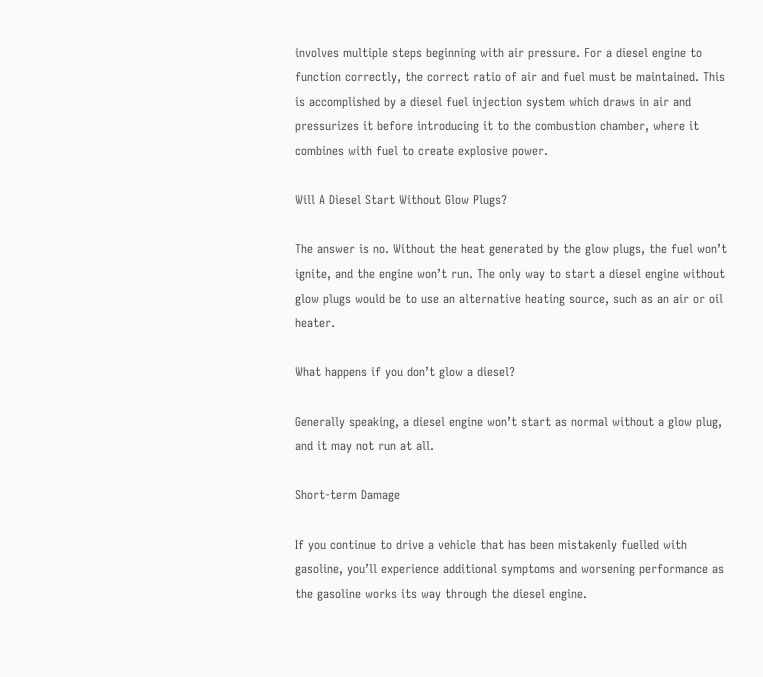involves multiple steps beginning with air pressure. For a diesel engine to function correctly, the correct ratio of air and fuel must be maintained. This is accomplished by a diesel fuel injection system which draws in air and pressurizes it before introducing it to the combustion chamber, where it combines with fuel to create explosive power.

Will A Diesel Start Without Glow Plugs?

The answer is no. Without the heat generated by the glow plugs, the fuel won’t ignite, and the engine won’t run. The only way to start a diesel engine without glow plugs would be to use an alternative heating source, such as an air or oil heater.

What happens if you don’t glow a diesel?

Generally speaking, a diesel engine won’t start as normal without a glow plug, and it may not run at all.

Short-term Damage

If you continue to drive a vehicle that has been mistakenly fuelled with gasoline, you’ll experience additional symptoms and worsening performance as the gasoline works its way through the diesel engine.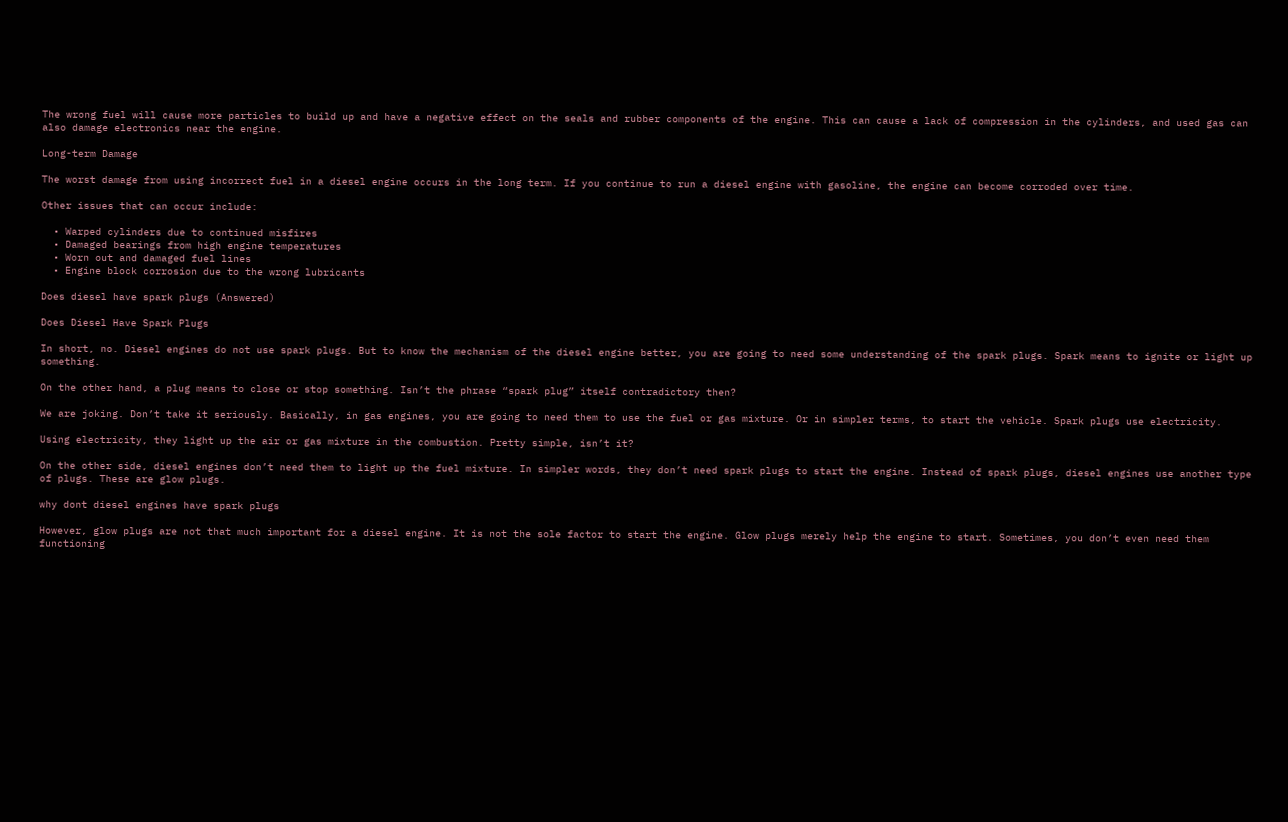The wrong fuel will cause more particles to build up and have a negative effect on the seals and rubber components of the engine. This can cause a lack of compression in the cylinders, and used gas can also damage electronics near the engine.

Long-term Damage

The worst damage from using incorrect fuel in a diesel engine occurs in the long term. If you continue to run a diesel engine with gasoline, the engine can become corroded over time.

Other issues that can occur include:

  • Warped cylinders due to continued misfires
  • Damaged bearings from high engine temperatures
  • Worn out and damaged fuel lines
  • Engine block corrosion due to the wrong lubricants

Does diesel have spark plugs (Answered)

Does Diesel Have Spark Plugs

In short, no. Diesel engines do not use spark plugs. But to know the mechanism of the diesel engine better, you are going to need some understanding of the spark plugs. Spark means to ignite or light up something.

On the other hand, a plug means to close or stop something. Isn’t the phrase “spark plug” itself contradictory then?

We are joking. Don’t take it seriously. Basically, in gas engines, you are going to need them to use the fuel or gas mixture. Or in simpler terms, to start the vehicle. Spark plugs use electricity.

Using electricity, they light up the air or gas mixture in the combustion. Pretty simple, isn’t it?

On the other side, diesel engines don’t need them to light up the fuel mixture. In simpler words, they don’t need spark plugs to start the engine. Instead of spark plugs, diesel engines use another type of plugs. These are glow plugs.

why dont diesel engines have spark plugs

However, glow plugs are not that much important for a diesel engine. It is not the sole factor to start the engine. Glow plugs merely help the engine to start. Sometimes, you don’t even need them functioning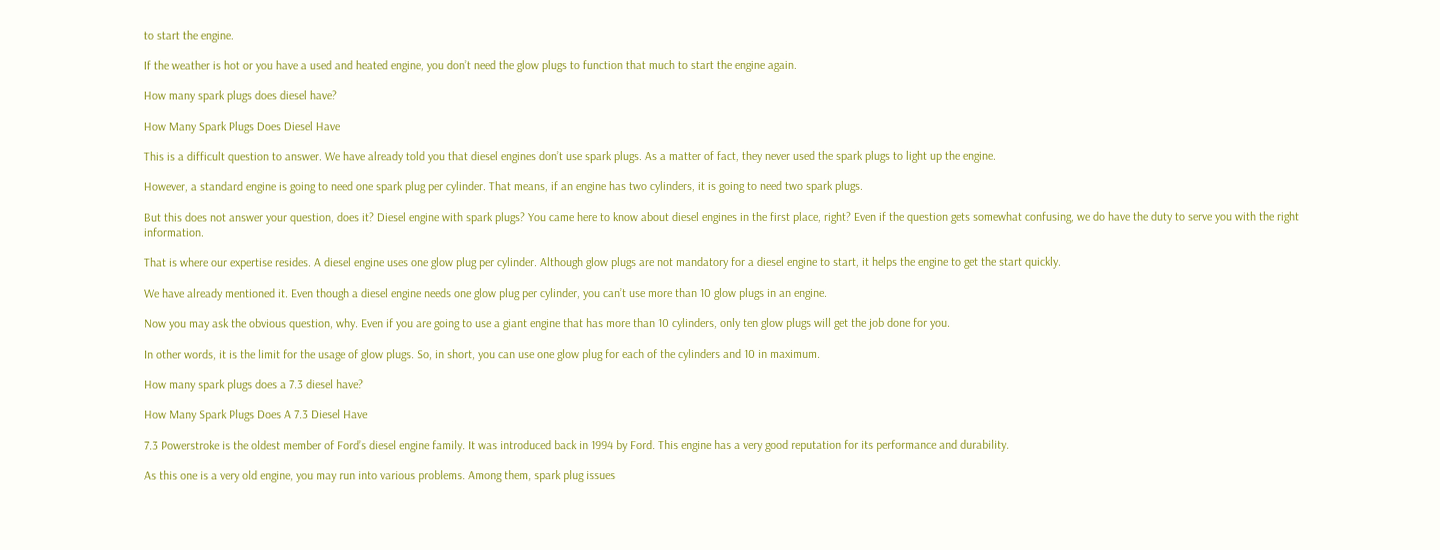to start the engine.

If the weather is hot or you have a used and heated engine, you don’t need the glow plugs to function that much to start the engine again.

How many spark plugs does diesel have?

How Many Spark Plugs Does Diesel Have

This is a difficult question to answer. We have already told you that diesel engines don’t use spark plugs. As a matter of fact, they never used the spark plugs to light up the engine.

However, a standard engine is going to need one spark plug per cylinder. That means, if an engine has two cylinders, it is going to need two spark plugs.

But this does not answer your question, does it? Diesel engine with spark plugs? You came here to know about diesel engines in the first place, right? Even if the question gets somewhat confusing, we do have the duty to serve you with the right information.

That is where our expertise resides. A diesel engine uses one glow plug per cylinder. Although glow plugs are not mandatory for a diesel engine to start, it helps the engine to get the start quickly.

We have already mentioned it. Even though a diesel engine needs one glow plug per cylinder, you can’t use more than 10 glow plugs in an engine.

Now you may ask the obvious question, why. Even if you are going to use a giant engine that has more than 10 cylinders, only ten glow plugs will get the job done for you.

In other words, it is the limit for the usage of glow plugs. So, in short, you can use one glow plug for each of the cylinders and 10 in maximum.

How many spark plugs does a 7.3 diesel have?

How Many Spark Plugs Does A 7.3 Diesel Have

7.3 Powerstroke is the oldest member of Ford’s diesel engine family. It was introduced back in 1994 by Ford. This engine has a very good reputation for its performance and durability.

As this one is a very old engine, you may run into various problems. Among them, spark plug issues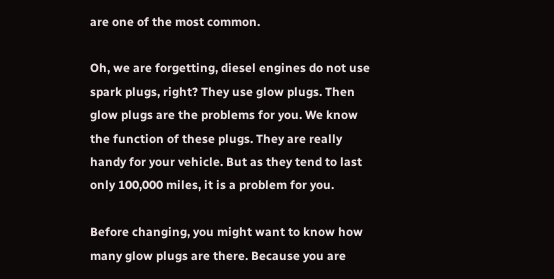are one of the most common.

Oh, we are forgetting, diesel engines do not use spark plugs, right? They use glow plugs. Then glow plugs are the problems for you. We know the function of these plugs. They are really handy for your vehicle. But as they tend to last only 100,000 miles, it is a problem for you.

Before changing, you might want to know how many glow plugs are there. Because you are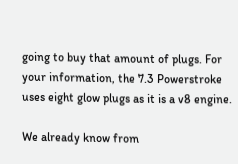going to buy that amount of plugs. For your information, the 7.3 Powerstroke uses eight glow plugs as it is a v8 engine.

We already know from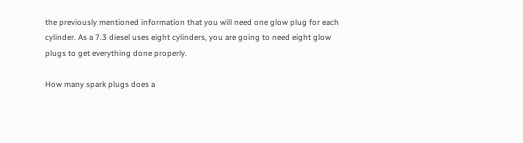the previously mentioned information that you will need one glow plug for each cylinder. As a 7.3 diesel uses eight cylinders, you are going to need eight glow plugs to get everything done properly.

How many spark plugs does a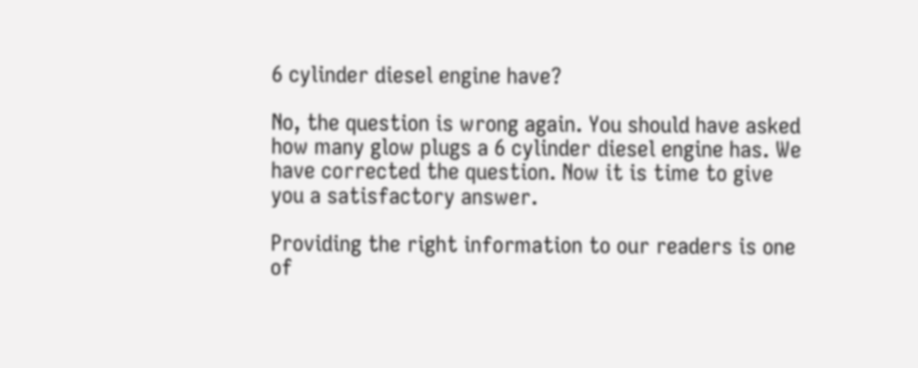6 cylinder diesel engine have?

No, the question is wrong again. You should have asked how many glow plugs a 6 cylinder diesel engine has. We have corrected the question. Now it is time to give you a satisfactory answer.

Providing the right information to our readers is one of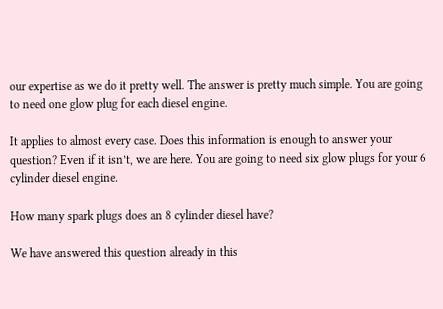our expertise as we do it pretty well. The answer is pretty much simple. You are going to need one glow plug for each diesel engine.

It applies to almost every case. Does this information is enough to answer your question? Even if it isn’t, we are here. You are going to need six glow plugs for your 6 cylinder diesel engine.

How many spark plugs does an 8 cylinder diesel have?

We have answered this question already in this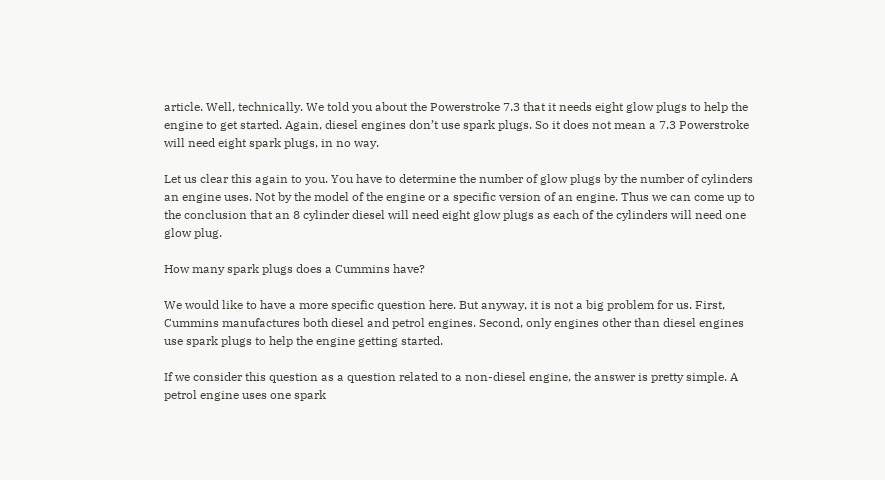article. Well, technically. We told you about the Powerstroke 7.3 that it needs eight glow plugs to help the engine to get started. Again, diesel engines don’t use spark plugs. So it does not mean a 7.3 Powerstroke will need eight spark plugs, in no way.

Let us clear this again to you. You have to determine the number of glow plugs by the number of cylinders an engine uses. Not by the model of the engine or a specific version of an engine. Thus we can come up to the conclusion that an 8 cylinder diesel will need eight glow plugs as each of the cylinders will need one glow plug.

How many spark plugs does a Cummins have?

We would like to have a more specific question here. But anyway, it is not a big problem for us. First, Cummins manufactures both diesel and petrol engines. Second, only engines other than diesel engines use spark plugs to help the engine getting started.

If we consider this question as a question related to a non-diesel engine, the answer is pretty simple. A petrol engine uses one spark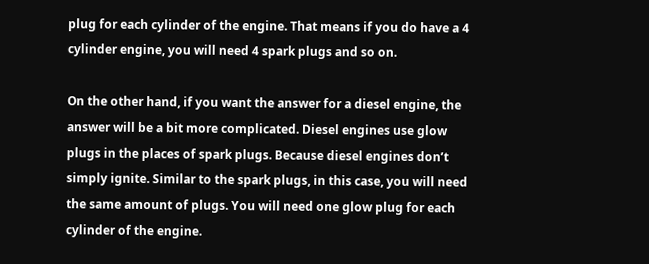plug for each cylinder of the engine. That means if you do have a 4 cylinder engine, you will need 4 spark plugs and so on.

On the other hand, if you want the answer for a diesel engine, the answer will be a bit more complicated. Diesel engines use glow plugs in the places of spark plugs. Because diesel engines don’t simply ignite. Similar to the spark plugs, in this case, you will need the same amount of plugs. You will need one glow plug for each cylinder of the engine.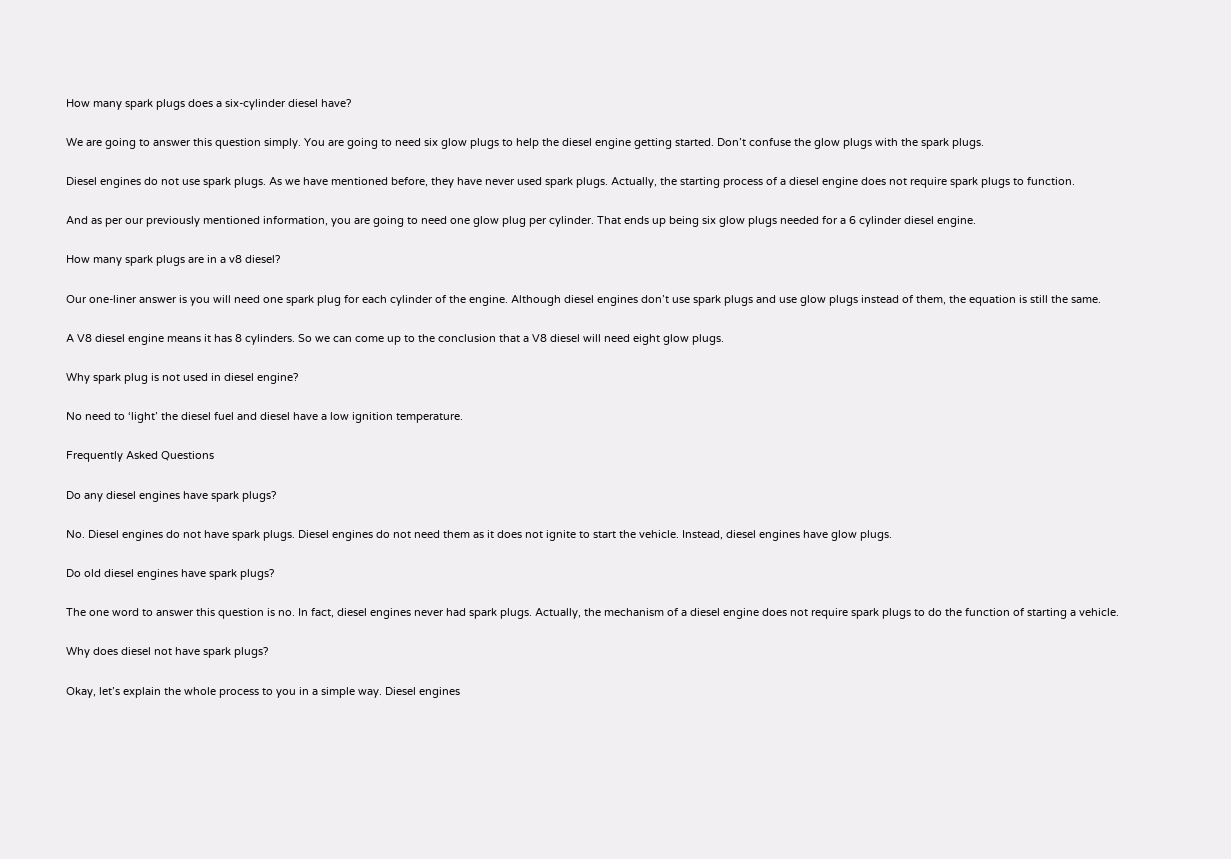How many spark plugs does a six-cylinder diesel have?

We are going to answer this question simply. You are going to need six glow plugs to help the diesel engine getting started. Don’t confuse the glow plugs with the spark plugs.

Diesel engines do not use spark plugs. As we have mentioned before, they have never used spark plugs. Actually, the starting process of a diesel engine does not require spark plugs to function.

And as per our previously mentioned information, you are going to need one glow plug per cylinder. That ends up being six glow plugs needed for a 6 cylinder diesel engine.

How many spark plugs are in a v8 diesel?

Our one-liner answer is you will need one spark plug for each cylinder of the engine. Although diesel engines don’t use spark plugs and use glow plugs instead of them, the equation is still the same.

A V8 diesel engine means it has 8 cylinders. So we can come up to the conclusion that a V8 diesel will need eight glow plugs.

Why spark plug is not used in diesel engine?

No need to ‘light’ the diesel fuel and diesel have a low ignition temperature.

Frequently Asked Questions

Do any diesel engines have spark plugs?

No. Diesel engines do not have spark plugs. Diesel engines do not need them as it does not ignite to start the vehicle. Instead, diesel engines have glow plugs.

Do old diesel engines have spark plugs?

The one word to answer this question is no. In fact, diesel engines never had spark plugs. Actually, the mechanism of a diesel engine does not require spark plugs to do the function of starting a vehicle.

Why does diesel not have spark plugs?

Okay, let’s explain the whole process to you in a simple way. Diesel engines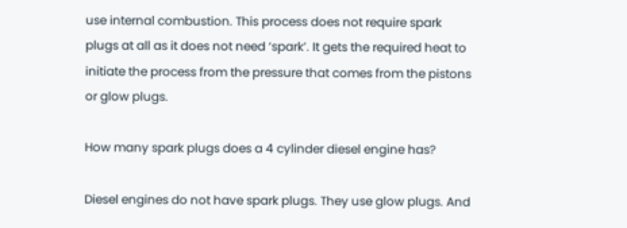use internal combustion. This process does not require spark plugs at all as it does not need ‘spark’. It gets the required heat to initiate the process from the pressure that comes from the pistons or glow plugs.

How many spark plugs does a 4 cylinder diesel engine has?

Diesel engines do not have spark plugs. They use glow plugs. And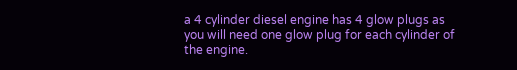a 4 cylinder diesel engine has 4 glow plugs as you will need one glow plug for each cylinder of the engine.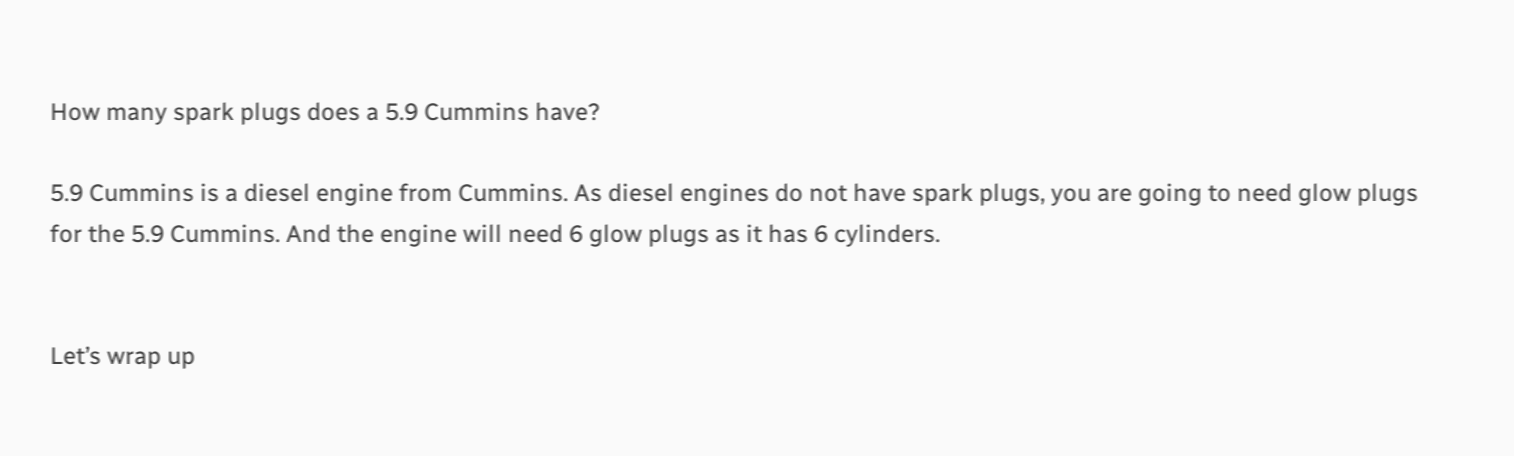How many spark plugs does a 5.9 Cummins have?

5.9 Cummins is a diesel engine from Cummins. As diesel engines do not have spark plugs, you are going to need glow plugs for the 5.9 Cummins. And the engine will need 6 glow plugs as it has 6 cylinders.


Let’s wrap up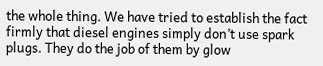the whole thing. We have tried to establish the fact firmly that diesel engines simply don’t use spark plugs. They do the job of them by glow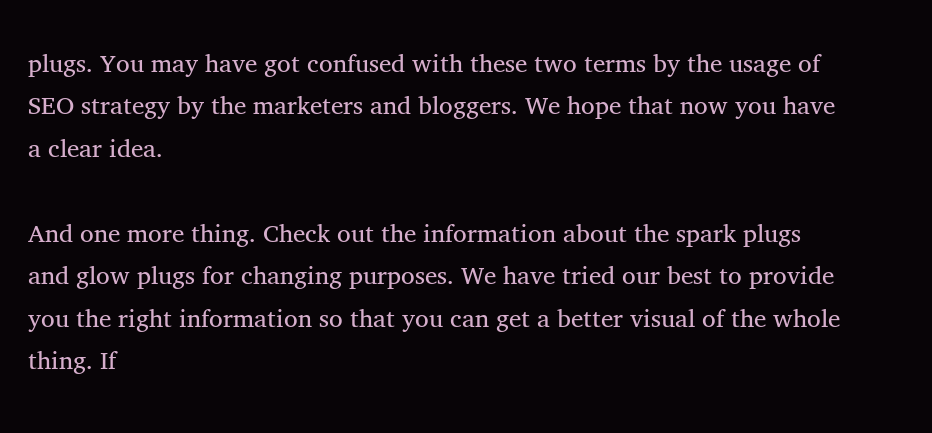plugs. You may have got confused with these two terms by the usage of SEO strategy by the marketers and bloggers. We hope that now you have a clear idea.

And one more thing. Check out the information about the spark plugs and glow plugs for changing purposes. We have tried our best to provide you the right information so that you can get a better visual of the whole thing. If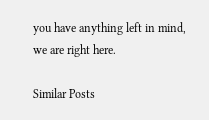you have anything left in mind, we are right here.

Similar Posts